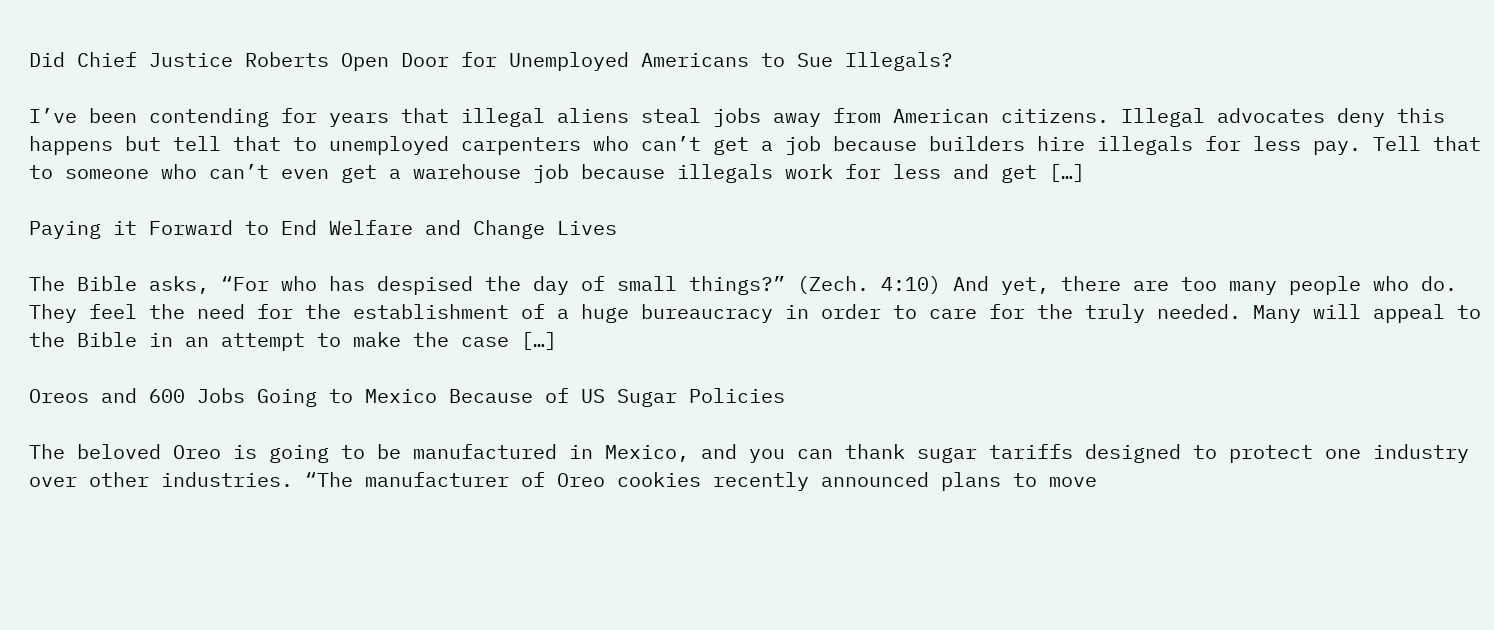Did Chief Justice Roberts Open Door for Unemployed Americans to Sue Illegals?

I’ve been contending for years that illegal aliens steal jobs away from American citizens. Illegal advocates deny this happens but tell that to unemployed carpenters who can’t get a job because builders hire illegals for less pay. Tell that to someone who can’t even get a warehouse job because illegals work for less and get […]

Paying it Forward to End Welfare and Change Lives

The Bible asks, “For who has despised the day of small things?” (Zech. 4:10) And yet, there are too many people who do. They feel the need for the establishment of a huge bureaucracy in order to care for the truly needed. Many will appeal to the Bible in an attempt to make the case […]

Oreos and 600 Jobs Going to Mexico Because of US Sugar Policies

The beloved Oreo is going to be manufactured in Mexico, and you can thank sugar tariffs designed to protect one industry over other industries. “The manufacturer of Oreo cookies recently announced plans to move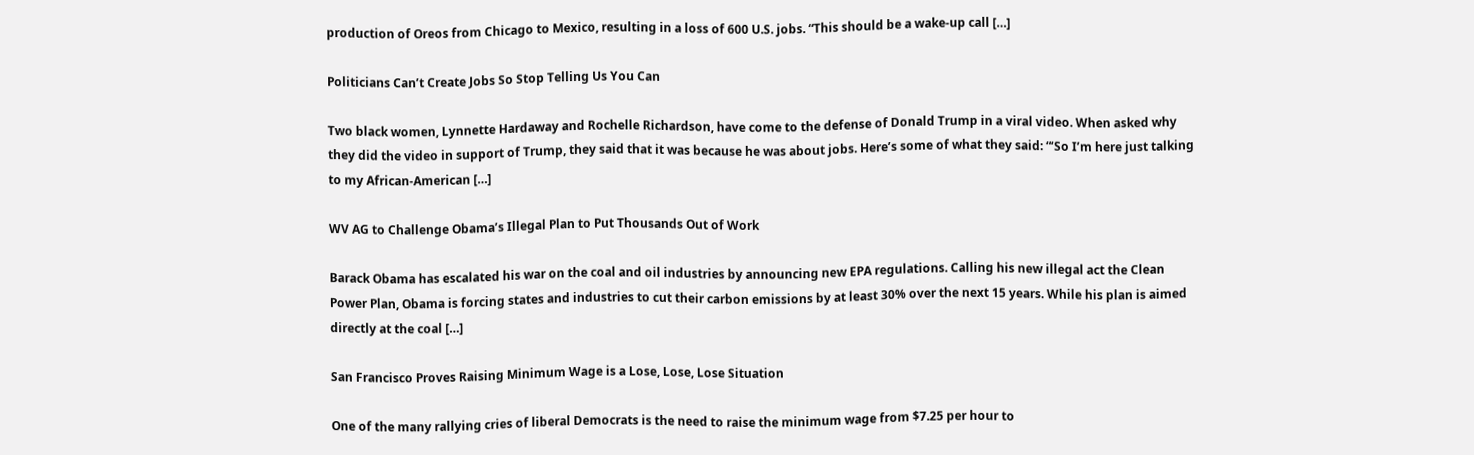production of Oreos from Chicago to Mexico, resulting in a loss of 600 U.S. jobs. “This should be a wake-up call […]

Politicians Can’t Create Jobs So Stop Telling Us You Can

Two black women, Lynnette Hardaway and Rochelle Richardson, have come to the defense of Donald Trump in a viral video. When asked why they did the video in support of Trump, they said that it was because he was about jobs. Here’s some of what they said: “‘So I’m here just talking to my African-American […]

WV AG to Challenge Obama’s Illegal Plan to Put Thousands Out of Work

Barack Obama has escalated his war on the coal and oil industries by announcing new EPA regulations. Calling his new illegal act the Clean Power Plan, Obama is forcing states and industries to cut their carbon emissions by at least 30% over the next 15 years. While his plan is aimed directly at the coal […]

San Francisco Proves Raising Minimum Wage is a Lose, Lose, Lose Situation

One of the many rallying cries of liberal Democrats is the need to raise the minimum wage from $7.25 per hour to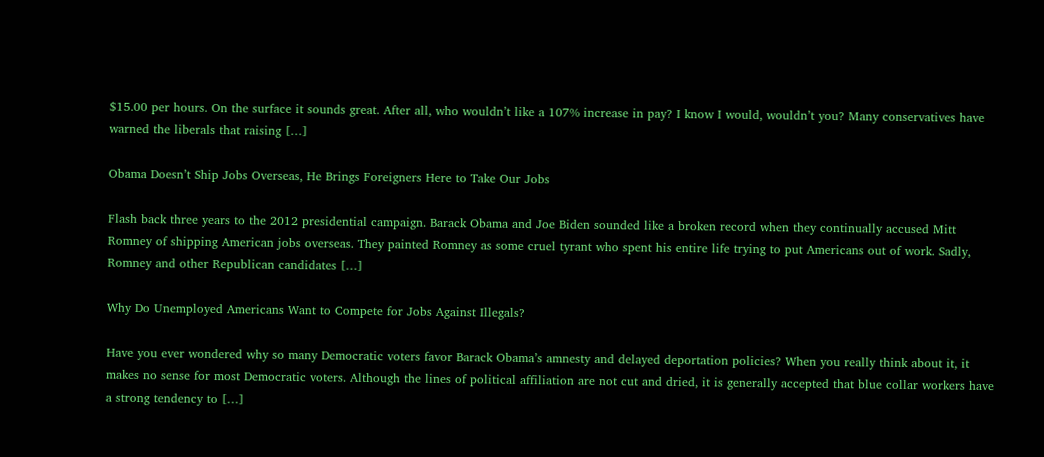$15.00 per hours. On the surface it sounds great. After all, who wouldn’t like a 107% increase in pay? I know I would, wouldn’t you? Many conservatives have warned the liberals that raising […]

Obama Doesn’t Ship Jobs Overseas, He Brings Foreigners Here to Take Our Jobs

Flash back three years to the 2012 presidential campaign. Barack Obama and Joe Biden sounded like a broken record when they continually accused Mitt Romney of shipping American jobs overseas. They painted Romney as some cruel tyrant who spent his entire life trying to put Americans out of work. Sadly, Romney and other Republican candidates […]

Why Do Unemployed Americans Want to Compete for Jobs Against Illegals?

Have you ever wondered why so many Democratic voters favor Barack Obama’s amnesty and delayed deportation policies? When you really think about it, it makes no sense for most Democratic voters. Although the lines of political affiliation are not cut and dried, it is generally accepted that blue collar workers have a strong tendency to […]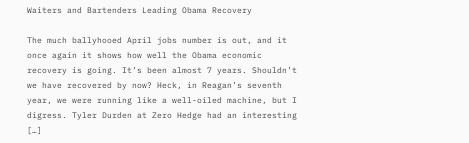Waiters and Bartenders Leading Obama Recovery

The much ballyhooed April jobs number is out, and it once again it shows how well the Obama economic recovery is going. It’s been almost 7 years. Shouldn’t we have recovered by now? Heck, in Reagan’s seventh year, we were running like a well-oiled machine, but I digress. Tyler Durden at Zero Hedge had an interesting […]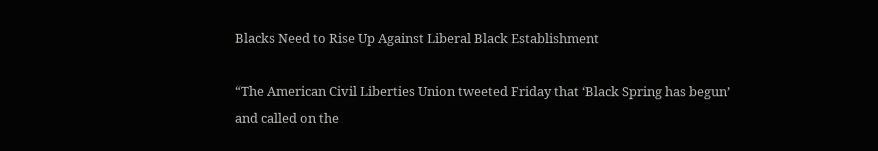Blacks Need to Rise Up Against Liberal Black Establishment

“The American Civil Liberties Union tweeted Friday that ‘Black Spring has begun’ and called on the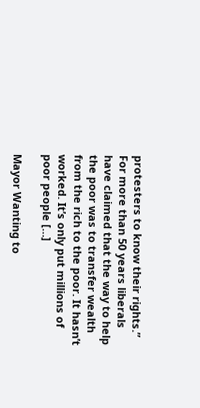protesters to know their rights.” For more than 50 years liberals have claimed that the way to help the poor was to transfer wealth from the rich to the poor. It hasn’t worked. It’s only put millions of poor people […]

Mayor Wanting to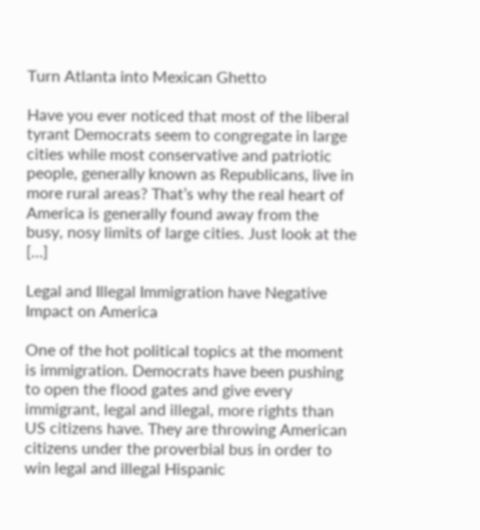Turn Atlanta into Mexican Ghetto

Have you ever noticed that most of the liberal tyrant Democrats seem to congregate in large cities while most conservative and patriotic people, generally known as Republicans, live in more rural areas? That’s why the real heart of America is generally found away from the busy, nosy limits of large cities. Just look at the […]

Legal and Illegal Immigration have Negative Impact on America

One of the hot political topics at the moment is immigration. Democrats have been pushing to open the flood gates and give every immigrant, legal and illegal, more rights than US citizens have. They are throwing American citizens under the proverbial bus in order to win legal and illegal Hispanic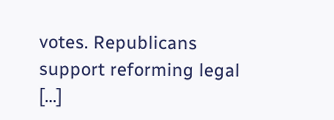votes. Republicans support reforming legal […]